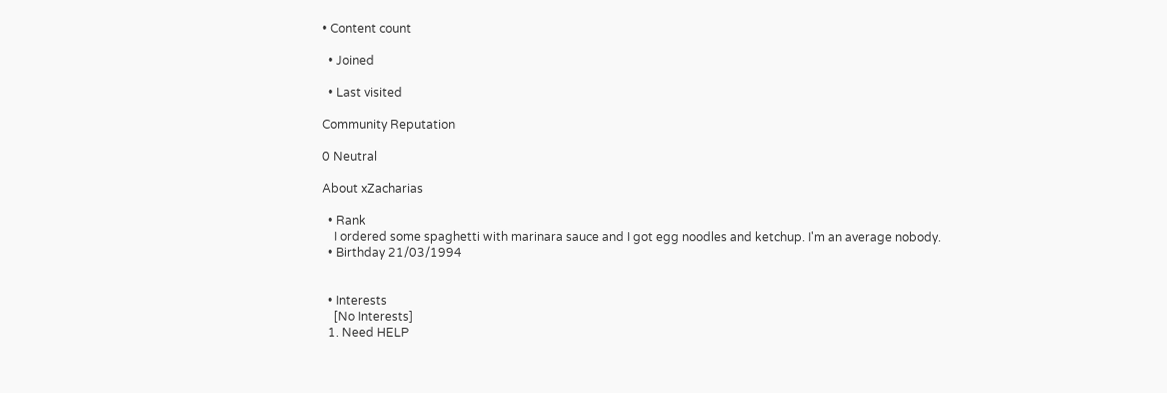• Content count

  • Joined

  • Last visited

Community Reputation

0 Neutral

About xZacharias

  • Rank
    I ordered some spaghetti with marinara sauce and I got egg noodles and ketchup. I'm an average nobody.
  • Birthday 21/03/1994


  • Interests
    [No Interests]
  1. Need HELP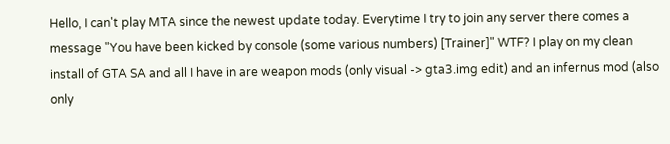Hello, I can't play MTA since the newest update today. Everytime I try to join any server there comes a message "You have been kicked by console (some various numbers) [Trainer]" WTF? I play on my clean install of GTA SA and all I have in are weapon mods (only visual -> gta3.img edit) and an infernus mod (also only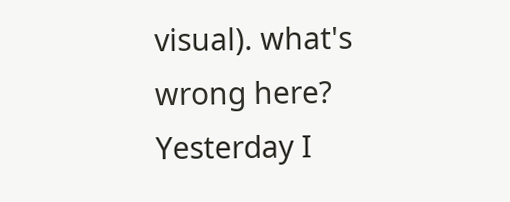visual). what's wrong here? Yesterday I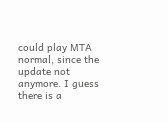could play MTA normal, since the update not anymore. I guess there is a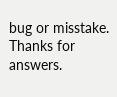bug or misstake. Thanks for answers.